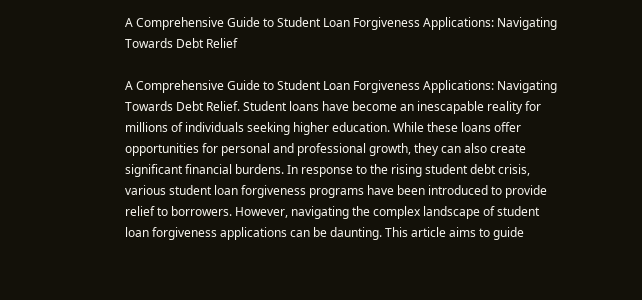A Comprehensive Guide to Student Loan Forgiveness Applications: Navigating Towards Debt Relief

A Comprehensive Guide to Student Loan Forgiveness Applications: Navigating Towards Debt Relief. Student loans have become an inescapable reality for millions of individuals seeking higher education. While these loans offer opportunities for personal and professional growth, they can also create significant financial burdens. In response to the rising student debt crisis, various student loan forgiveness programs have been introduced to provide relief to borrowers. However, navigating the complex landscape of student loan forgiveness applications can be daunting. This article aims to guide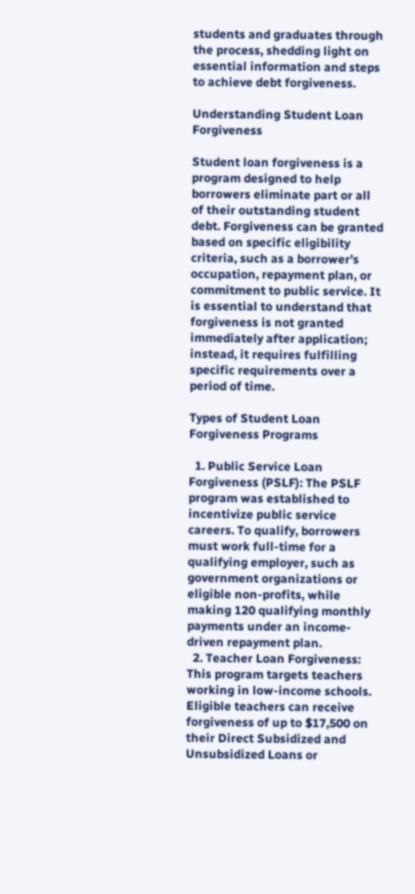students and graduates through the process, shedding light on essential information and steps to achieve debt forgiveness.

Understanding Student Loan Forgiveness

Student loan forgiveness is a program designed to help borrowers eliminate part or all of their outstanding student debt. Forgiveness can be granted based on specific eligibility criteria, such as a borrower’s occupation, repayment plan, or commitment to public service. It is essential to understand that forgiveness is not granted immediately after application; instead, it requires fulfilling specific requirements over a period of time.

Types of Student Loan Forgiveness Programs

  1. Public Service Loan Forgiveness (PSLF): The PSLF program was established to incentivize public service careers. To qualify, borrowers must work full-time for a qualifying employer, such as government organizations or eligible non-profits, while making 120 qualifying monthly payments under an income-driven repayment plan.
  2. Teacher Loan Forgiveness: This program targets teachers working in low-income schools. Eligible teachers can receive forgiveness of up to $17,500 on their Direct Subsidized and Unsubsidized Loans or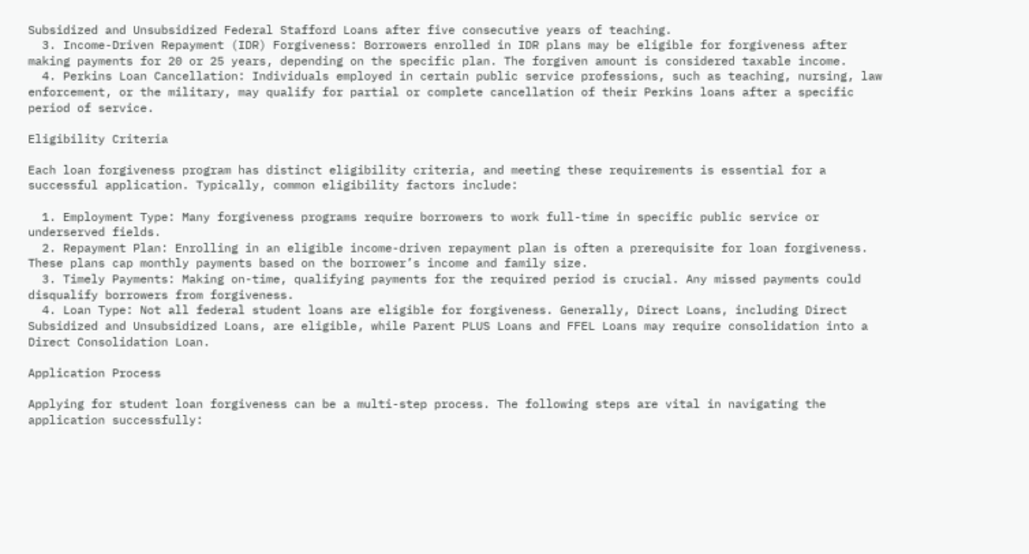Subsidized and Unsubsidized Federal Stafford Loans after five consecutive years of teaching.
  3. Income-Driven Repayment (IDR) Forgiveness: Borrowers enrolled in IDR plans may be eligible for forgiveness after making payments for 20 or 25 years, depending on the specific plan. The forgiven amount is considered taxable income.
  4. Perkins Loan Cancellation: Individuals employed in certain public service professions, such as teaching, nursing, law enforcement, or the military, may qualify for partial or complete cancellation of their Perkins loans after a specific period of service.

Eligibility Criteria

Each loan forgiveness program has distinct eligibility criteria, and meeting these requirements is essential for a successful application. Typically, common eligibility factors include:

  1. Employment Type: Many forgiveness programs require borrowers to work full-time in specific public service or underserved fields.
  2. Repayment Plan: Enrolling in an eligible income-driven repayment plan is often a prerequisite for loan forgiveness. These plans cap monthly payments based on the borrower’s income and family size.
  3. Timely Payments: Making on-time, qualifying payments for the required period is crucial. Any missed payments could disqualify borrowers from forgiveness.
  4. Loan Type: Not all federal student loans are eligible for forgiveness. Generally, Direct Loans, including Direct Subsidized and Unsubsidized Loans, are eligible, while Parent PLUS Loans and FFEL Loans may require consolidation into a Direct Consolidation Loan.

Application Process

Applying for student loan forgiveness can be a multi-step process. The following steps are vital in navigating the application successfully: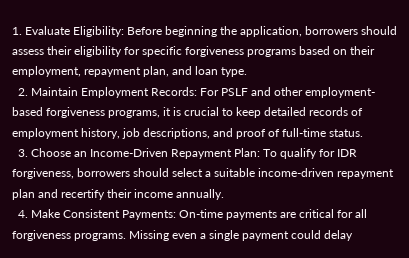1. Evaluate Eligibility: Before beginning the application, borrowers should assess their eligibility for specific forgiveness programs based on their employment, repayment plan, and loan type.
  2. Maintain Employment Records: For PSLF and other employment-based forgiveness programs, it is crucial to keep detailed records of employment history, job descriptions, and proof of full-time status.
  3. Choose an Income-Driven Repayment Plan: To qualify for IDR forgiveness, borrowers should select a suitable income-driven repayment plan and recertify their income annually.
  4. Make Consistent Payments: On-time payments are critical for all forgiveness programs. Missing even a single payment could delay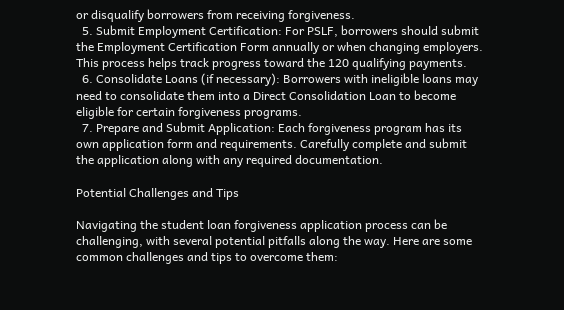or disqualify borrowers from receiving forgiveness.
  5. Submit Employment Certification: For PSLF, borrowers should submit the Employment Certification Form annually or when changing employers. This process helps track progress toward the 120 qualifying payments.
  6. Consolidate Loans (if necessary): Borrowers with ineligible loans may need to consolidate them into a Direct Consolidation Loan to become eligible for certain forgiveness programs.
  7. Prepare and Submit Application: Each forgiveness program has its own application form and requirements. Carefully complete and submit the application along with any required documentation.

Potential Challenges and Tips

Navigating the student loan forgiveness application process can be challenging, with several potential pitfalls along the way. Here are some common challenges and tips to overcome them: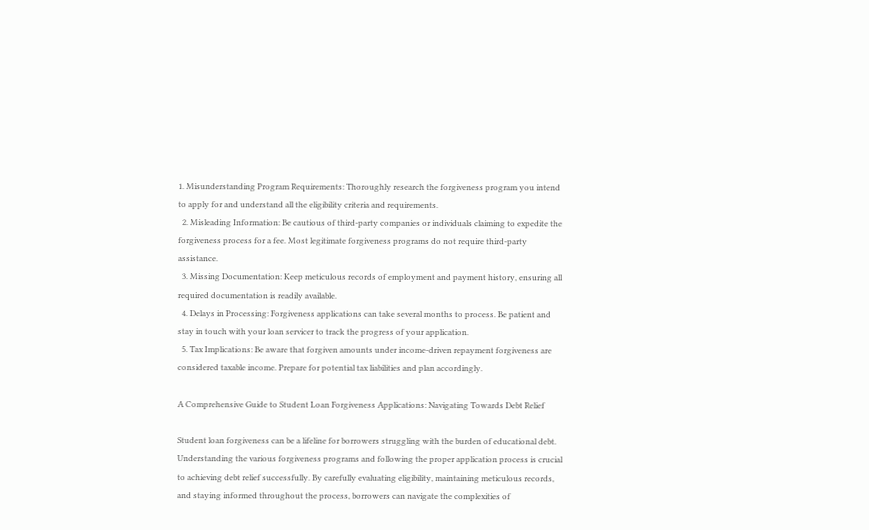1. Misunderstanding Program Requirements: Thoroughly research the forgiveness program you intend to apply for and understand all the eligibility criteria and requirements.
  2. Misleading Information: Be cautious of third-party companies or individuals claiming to expedite the forgiveness process for a fee. Most legitimate forgiveness programs do not require third-party assistance.
  3. Missing Documentation: Keep meticulous records of employment and payment history, ensuring all required documentation is readily available.
  4. Delays in Processing: Forgiveness applications can take several months to process. Be patient and stay in touch with your loan servicer to track the progress of your application.
  5. Tax Implications: Be aware that forgiven amounts under income-driven repayment forgiveness are considered taxable income. Prepare for potential tax liabilities and plan accordingly.

A Comprehensive Guide to Student Loan Forgiveness Applications: Navigating Towards Debt Relief

Student loan forgiveness can be a lifeline for borrowers struggling with the burden of educational debt. Understanding the various forgiveness programs and following the proper application process is crucial to achieving debt relief successfully. By carefully evaluating eligibility, maintaining meticulous records, and staying informed throughout the process, borrowers can navigate the complexities of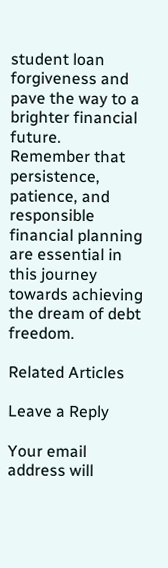student loan forgiveness and pave the way to a brighter financial future. Remember that persistence, patience, and responsible financial planning are essential in this journey towards achieving the dream of debt freedom.

Related Articles

Leave a Reply

Your email address will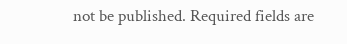not be published. Required fields are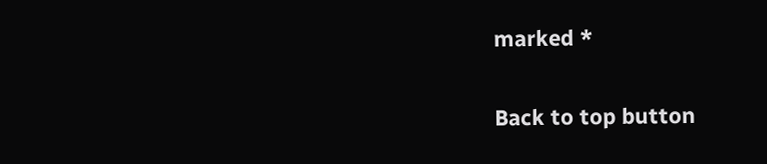marked *

Back to top button